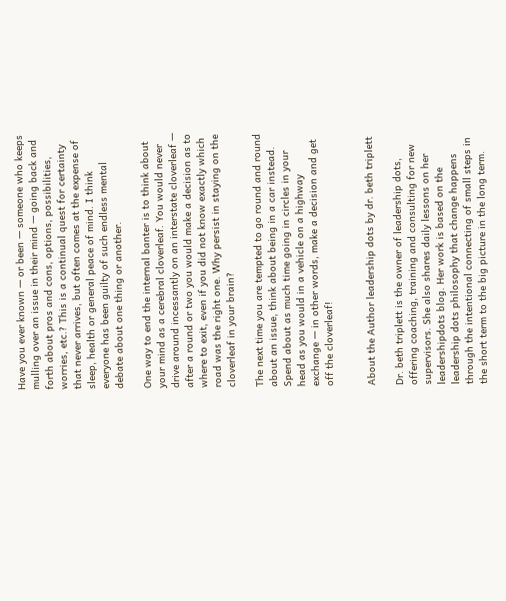Have you ever known — or been — someone who keeps mulling over an issue in their mind — going back and forth about pros and cons, options, possibilities, worries, etc.? This is a continual quest for certainty that never arrives, but often comes at the expense of sleep, health or general peace of mind. I think everyone has been guilty of such endless mental debate about one thing or another.

One way to end the internal banter is to think about your mind as a cerebral cloverleaf. You would never drive around incessantly on an interstate cloverleaf — after a round or two you would make a decision as to where to exit, even if you did not know exactly which road was the right one. Why persist in staying on the cloverleaf in your brain?

The next time you are tempted to go round and round about an issue, think about being in a car instead. Spend about as much time going in circles in your head as you would in a vehicle on a highway exchange — in other words, make a decision and get off the cloverleaf!


About the Author leadership dots by dr. beth triplett

Dr. beth triplett is the owner of leadership dots, offering coaching, training and consulting for new supervisors. She also shares daily lessons on her leadershipdots blog. Her work is based on the leadership dots philosophy that change happens through the intentional connecting of small steps in the short term to the big picture in the long term.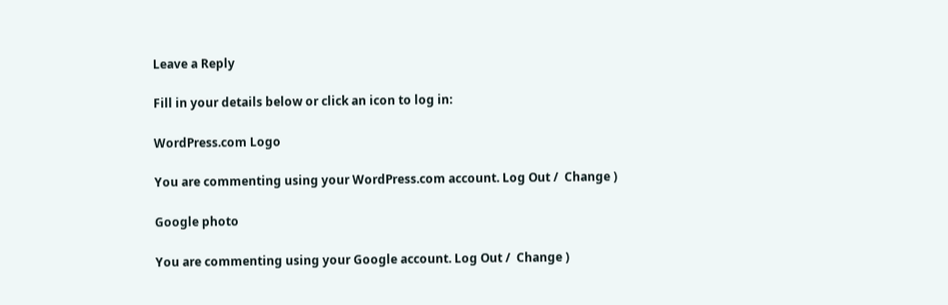Leave a Reply

Fill in your details below or click an icon to log in:

WordPress.com Logo

You are commenting using your WordPress.com account. Log Out /  Change )

Google photo

You are commenting using your Google account. Log Out /  Change )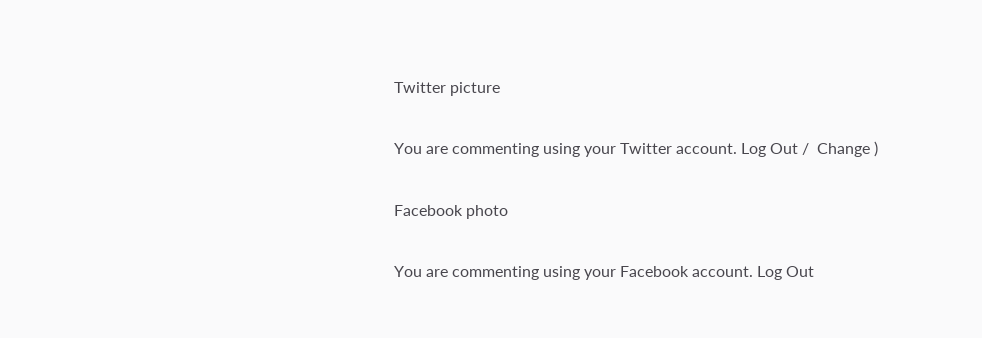Twitter picture

You are commenting using your Twitter account. Log Out /  Change )

Facebook photo

You are commenting using your Facebook account. Log Out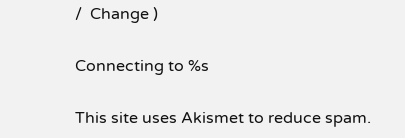/  Change )

Connecting to %s

This site uses Akismet to reduce spam.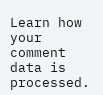Learn how your comment data is processed.